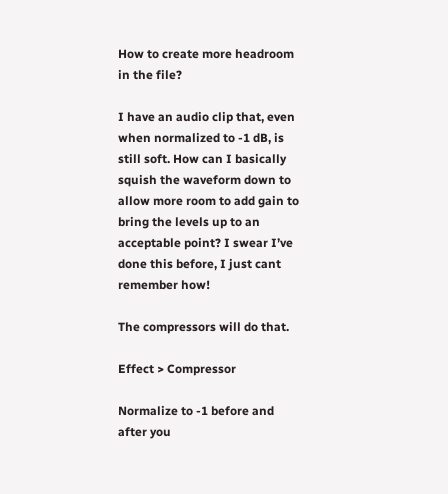How to create more headroom in the file?

I have an audio clip that, even when normalized to -1 dB, is still soft. How can I basically squish the waveform down to allow more room to add gain to bring the levels up to an acceptable point? I swear I’ve done this before, I just cant remember how!

The compressors will do that.

Effect > Compressor

Normalize to -1 before and after you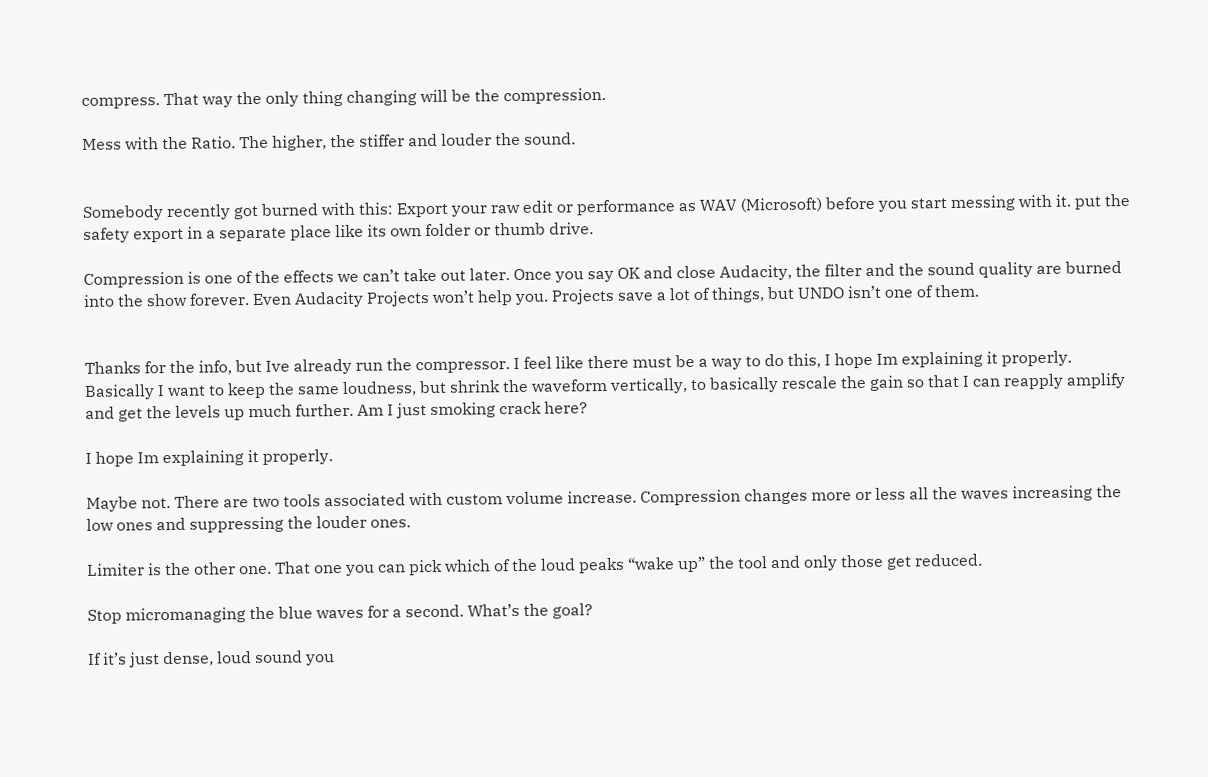compress. That way the only thing changing will be the compression.

Mess with the Ratio. The higher, the stiffer and louder the sound.


Somebody recently got burned with this: Export your raw edit or performance as WAV (Microsoft) before you start messing with it. put the safety export in a separate place like its own folder or thumb drive.

Compression is one of the effects we can’t take out later. Once you say OK and close Audacity, the filter and the sound quality are burned into the show forever. Even Audacity Projects won’t help you. Projects save a lot of things, but UNDO isn’t one of them.


Thanks for the info, but Ive already run the compressor. I feel like there must be a way to do this, I hope Im explaining it properly. Basically I want to keep the same loudness, but shrink the waveform vertically, to basically rescale the gain so that I can reapply amplify and get the levels up much further. Am I just smoking crack here?

I hope Im explaining it properly.

Maybe not. There are two tools associated with custom volume increase. Compression changes more or less all the waves increasing the low ones and suppressing the louder ones.

Limiter is the other one. That one you can pick which of the loud peaks “wake up” the tool and only those get reduced.

Stop micromanaging the blue waves for a second. What’s the goal?

If it’s just dense, loud sound you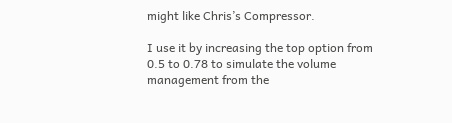might like Chris’s Compressor.

I use it by increasing the top option from 0.5 to 0.78 to simulate the volume management from the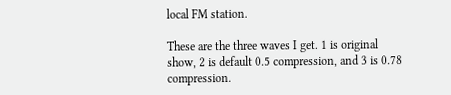local FM station.

These are the three waves I get. 1 is original show, 2 is default 0.5 compression, and 3 is 0.78 compression.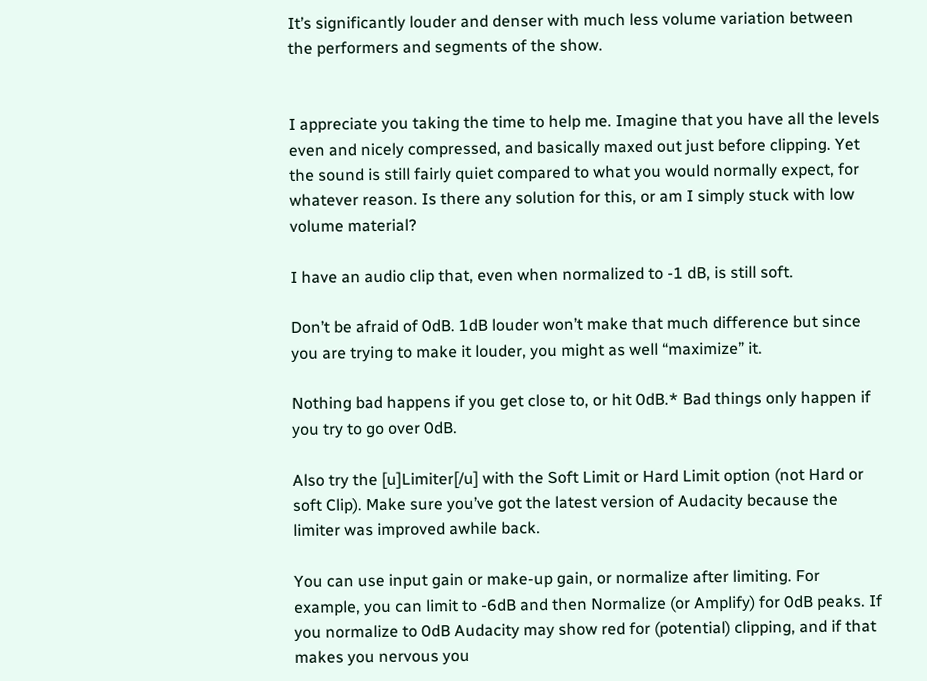It’s significantly louder and denser with much less volume variation between the performers and segments of the show.


I appreciate you taking the time to help me. Imagine that you have all the levels even and nicely compressed, and basically maxed out just before clipping. Yet the sound is still fairly quiet compared to what you would normally expect, for whatever reason. Is there any solution for this, or am I simply stuck with low volume material?

I have an audio clip that, even when normalized to -1 dB, is still soft.

Don’t be afraid of 0dB. 1dB louder won’t make that much difference but since you are trying to make it louder, you might as well “maximize” it.

Nothing bad happens if you get close to, or hit 0dB.* Bad things only happen if you try to go over 0dB.

Also try the [u]Limiter[/u] with the Soft Limit or Hard Limit option (not Hard or soft Clip). Make sure you’ve got the latest version of Audacity because the limiter was improved awhile back.

You can use input gain or make-up gain, or normalize after limiting. For example, you can limit to -6dB and then Normalize (or Amplify) for 0dB peaks. If you normalize to 0dB Audacity may show red for (potential) clipping, and if that makes you nervous you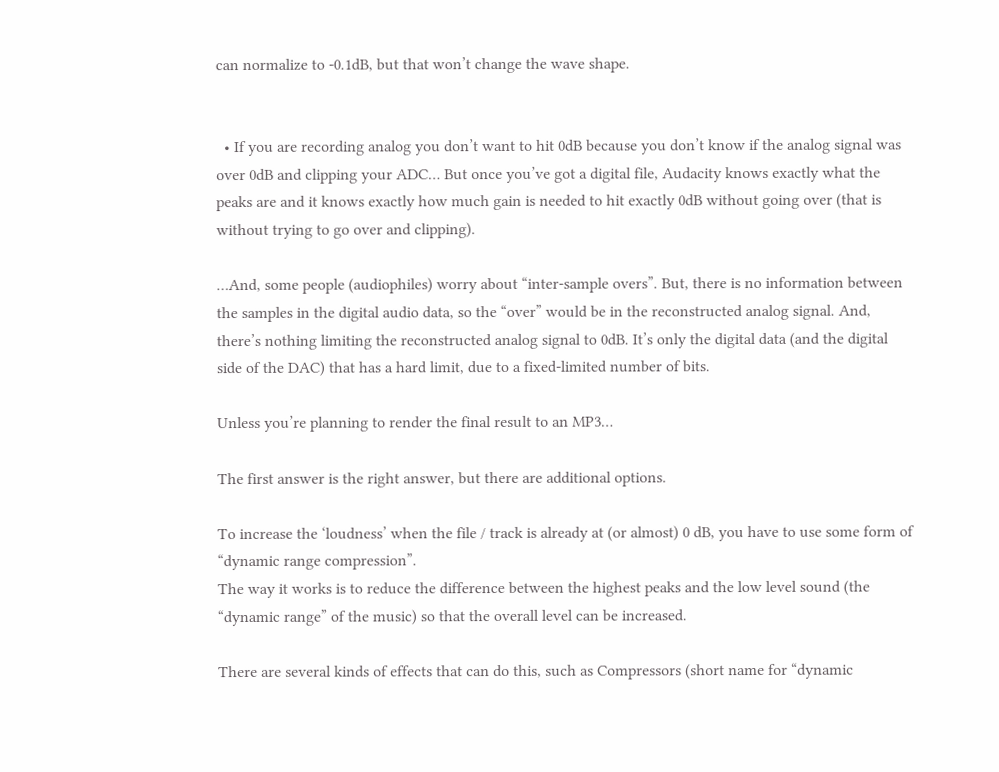can normalize to -0.1dB, but that won’t change the wave shape.


  • If you are recording analog you don’t want to hit 0dB because you don’t know if the analog signal was over 0dB and clipping your ADC… But once you’ve got a digital file, Audacity knows exactly what the peaks are and it knows exactly how much gain is needed to hit exactly 0dB without going over (that is without trying to go over and clipping).

…And, some people (audiophiles) worry about “inter-sample overs”. But, there is no information between the samples in the digital audio data, so the “over” would be in the reconstructed analog signal. And, there’s nothing limiting the reconstructed analog signal to 0dB. It’s only the digital data (and the digital side of the DAC) that has a hard limit, due to a fixed-limited number of bits.

Unless you’re planning to render the final result to an MP3…

The first answer is the right answer, but there are additional options.

To increase the ‘loudness’ when the file / track is already at (or almost) 0 dB, you have to use some form of “dynamic range compression”.
The way it works is to reduce the difference between the highest peaks and the low level sound (the “dynamic range” of the music) so that the overall level can be increased.

There are several kinds of effects that can do this, such as Compressors (short name for “dynamic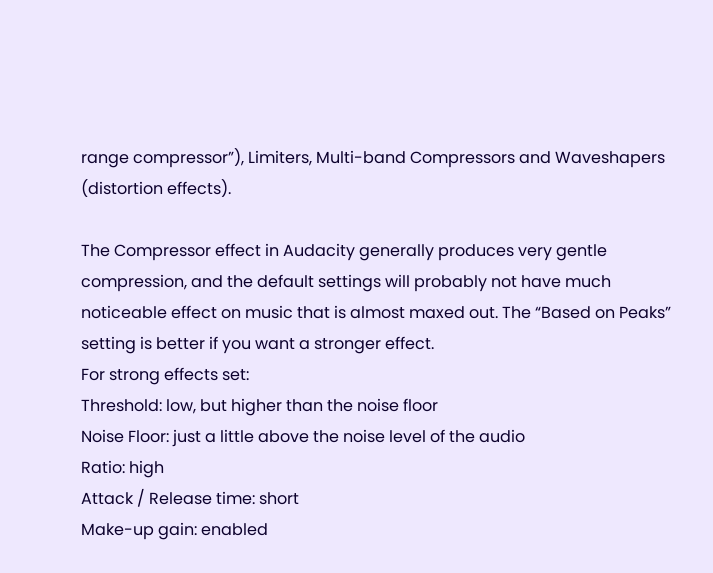range compressor”), Limiters, Multi-band Compressors and Waveshapers (distortion effects).

The Compressor effect in Audacity generally produces very gentle compression, and the default settings will probably not have much noticeable effect on music that is almost maxed out. The “Based on Peaks” setting is better if you want a stronger effect.
For strong effects set:
Threshold: low, but higher than the noise floor
Noise Floor: just a little above the noise level of the audio
Ratio: high
Attack / Release time: short
Make-up gain: enabled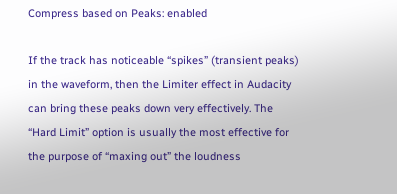Compress based on Peaks: enabled

If the track has noticeable “spikes” (transient peaks) in the waveform, then the Limiter effect in Audacity can bring these peaks down very effectively. The “Hard Limit” option is usually the most effective for the purpose of “maxing out” the loudness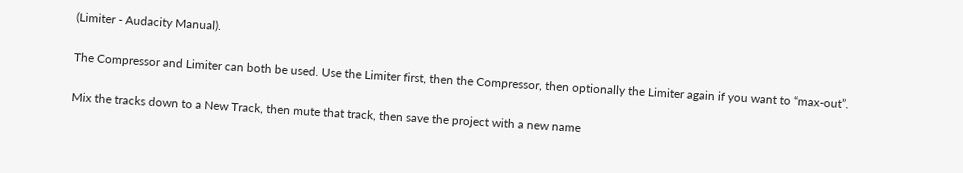(Limiter - Audacity Manual).

The Compressor and Limiter can both be used. Use the Limiter first, then the Compressor, then optionally the Limiter again if you want to “max-out”.

Mix the tracks down to a New Track, then mute that track, then save the project with a new name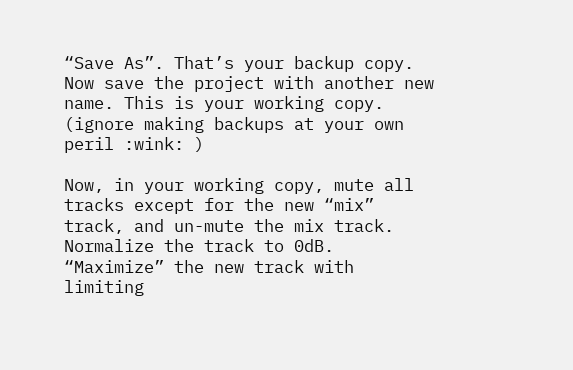“Save As”. That’s your backup copy.
Now save the project with another new name. This is your working copy. (ignore making backups at your own peril :wink: )

Now, in your working copy, mute all tracks except for the new “mix” track, and un-mute the mix track.
Normalize the track to 0dB.
“Maximize” the new track with limiting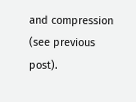and compression (see previous post).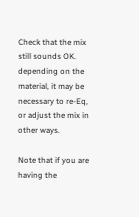Check that the mix still sounds OK. depending on the material, it may be necessary to re-Eq, or adjust the mix in other ways.

Note that if you are having the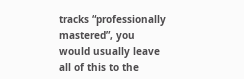tracks “professionally mastered”, you would usually leave all of this to the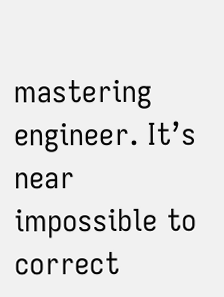mastering engineer. It’s near impossible to correct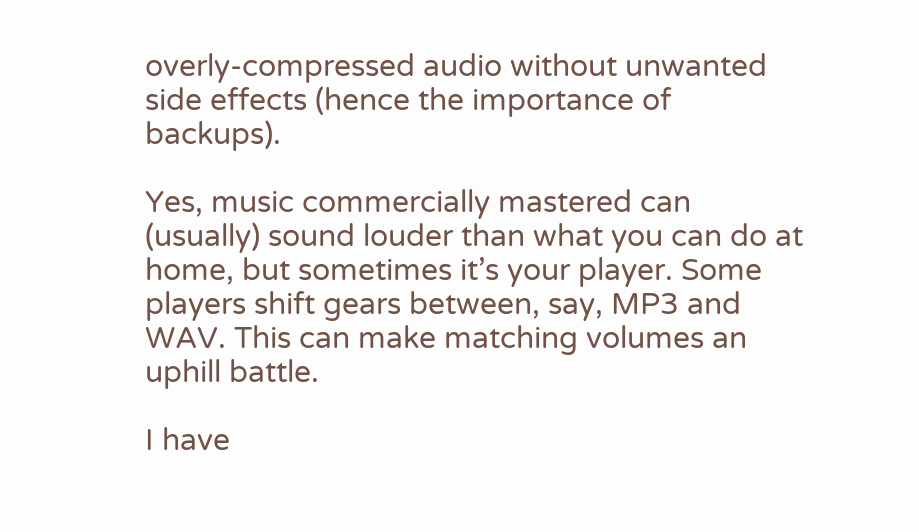overly-compressed audio without unwanted side effects (hence the importance of backups).

Yes, music commercially mastered can (usually) sound louder than what you can do at home, but sometimes it’s your player. Some players shift gears between, say, MP3 and WAV. This can make matching volumes an uphill battle.

I have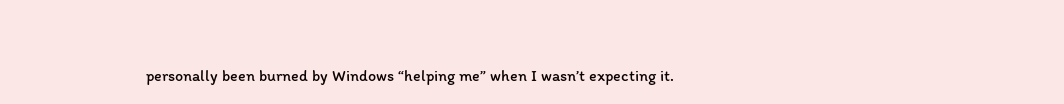personally been burned by Windows “helping me” when I wasn’t expecting it.